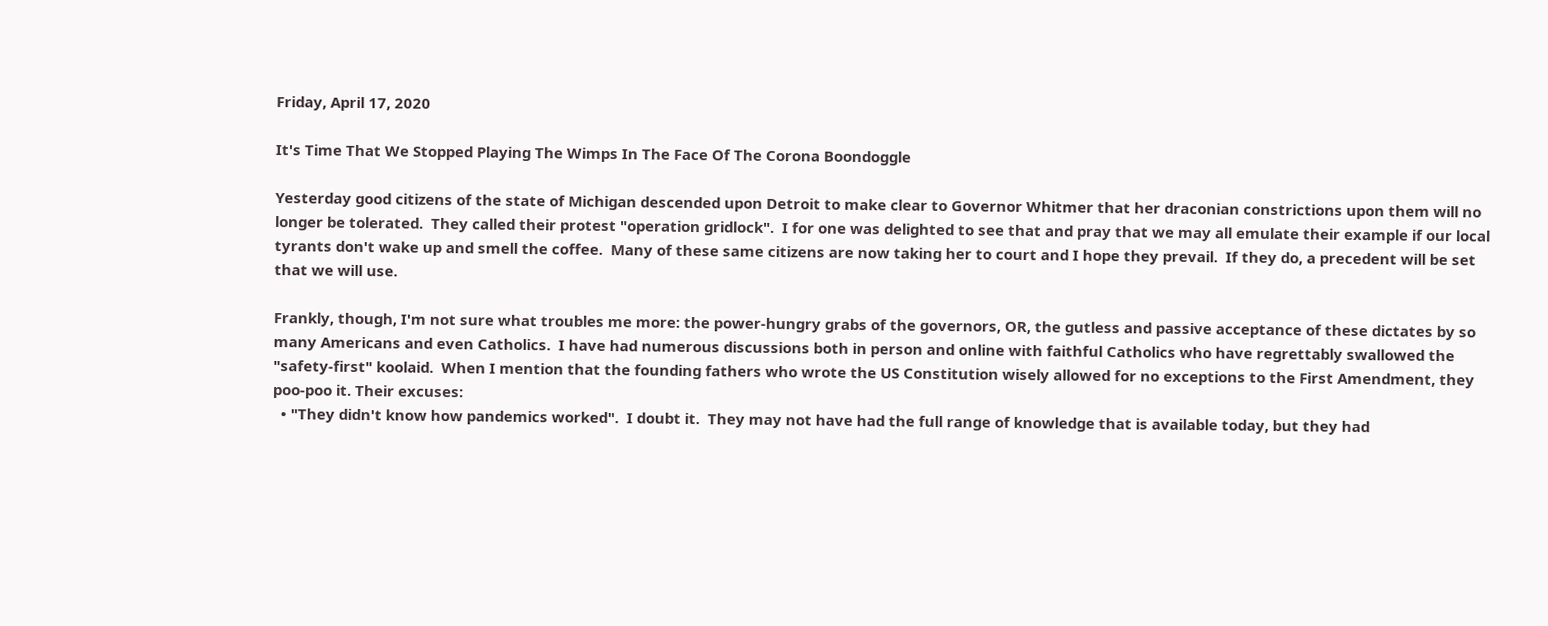Friday, April 17, 2020

It's Time That We Stopped Playing The Wimps In The Face Of The Corona Boondoggle

Yesterday good citizens of the state of Michigan descended upon Detroit to make clear to Governor Whitmer that her draconian constrictions upon them will no longer be tolerated.  They called their protest "operation gridlock".  I for one was delighted to see that and pray that we may all emulate their example if our local tyrants don't wake up and smell the coffee.  Many of these same citizens are now taking her to court and I hope they prevail.  If they do, a precedent will be set that we will use.

Frankly, though, I'm not sure what troubles me more: the power-hungry grabs of the governors, OR, the gutless and passive acceptance of these dictates by so many Americans and even Catholics.  I have had numerous discussions both in person and online with faithful Catholics who have regrettably swallowed the "safety-first" koolaid.  When I mention that the founding fathers who wrote the US Constitution wisely allowed for no exceptions to the First Amendment, they poo-poo it. Their excuses:
  • "They didn't know how pandemics worked".  I doubt it.  They may not have had the full range of knowledge that is available today, but they had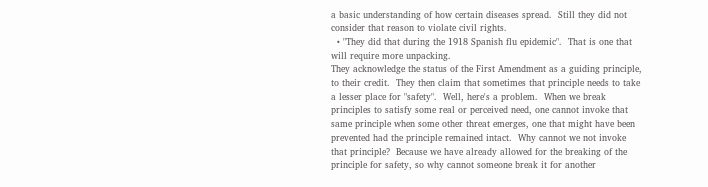a basic understanding of how certain diseases spread.  Still they did not consider that reason to violate civil rights.
  • "They did that during the 1918 Spanish flu epidemic".  That is one that will require more unpacking.
They acknowledge the status of the First Amendment as a guiding principle, to their credit.  They then claim that sometimes that principle needs to take a lesser place for "safety".  Well, here's a problem.  When we break principles to satisfy some real or perceived need, one cannot invoke that same principle when some other threat emerges, one that might have been prevented had the principle remained intact.  Why cannot we not invoke that principle?  Because we have already allowed for the breaking of the principle for safety, so why cannot someone break it for another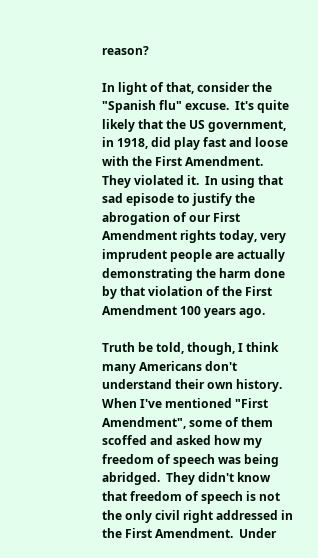reason?

In light of that, consider the "Spanish flu" excuse.  It's quite likely that the US government, in 1918, did play fast and loose with the First Amendment.  They violated it.  In using that sad episode to justify the abrogation of our First Amendment rights today, very imprudent people are actually demonstrating the harm done by that violation of the First Amendment 100 years ago.

Truth be told, though, I think many Americans don't understand their own history.  When I've mentioned "First Amendment", some of them scoffed and asked how my freedom of speech was being abridged.  They didn't know that freedom of speech is not the only civil right addressed in the First Amendment.  Under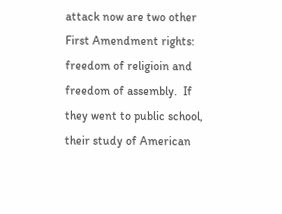attack now are two other First Amendment rights: freedom of religioin and freedom of assembly.  If they went to public school, their study of American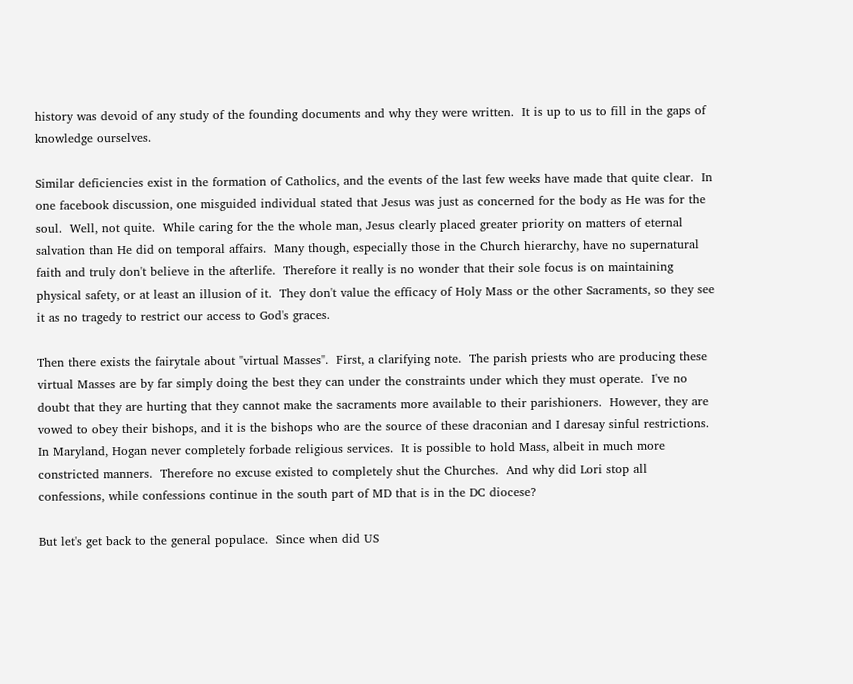history was devoid of any study of the founding documents and why they were written.  It is up to us to fill in the gaps of knowledge ourselves.

Similar deficiencies exist in the formation of Catholics, and the events of the last few weeks have made that quite clear.  In one facebook discussion, one misguided individual stated that Jesus was just as concerned for the body as He was for the soul.  Well, not quite.  While caring for the the whole man, Jesus clearly placed greater priority on matters of eternal salvation than He did on temporal affairs.  Many though, especially those in the Church hierarchy, have no supernatural faith and truly don't believe in the afterlife.  Therefore it really is no wonder that their sole focus is on maintaining physical safety, or at least an illusion of it.  They don't value the efficacy of Holy Mass or the other Sacraments, so they see it as no tragedy to restrict our access to God's graces.

Then there exists the fairytale about "virtual Masses".  First, a clarifying note.  The parish priests who are producing these virtual Masses are by far simply doing the best they can under the constraints under which they must operate.  I've no doubt that they are hurting that they cannot make the sacraments more available to their parishioners.  However, they are vowed to obey their bishops, and it is the bishops who are the source of these draconian and I daresay sinful restrictions.  In Maryland, Hogan never completely forbade religious services.  It is possible to hold Mass, albeit in much more constricted manners.  Therefore no excuse existed to completely shut the Churches.  And why did Lori stop all confessions, while confessions continue in the south part of MD that is in the DC diocese?

But let's get back to the general populace.  Since when did US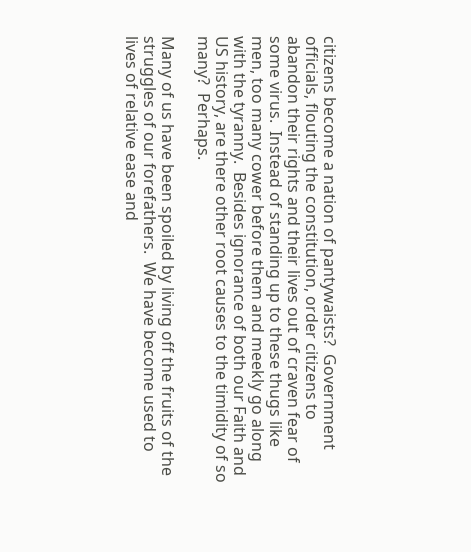citizens become a nation of pantywaists?  Government officials, flouting the constitution, order citizens to abandon their rights and their lives out of craven fear of some virus.  Instead of standing up to these thugs like men, too many cower before them and meekly go along with the tyranny.  Besides ignorance of both our Faith and US history, are there other root causes to the timidity of so many?  Perhaps.

Many of us have been spoiled by living off the fruits of the struggles of our forefathers.  We have become used to lives of relative ease and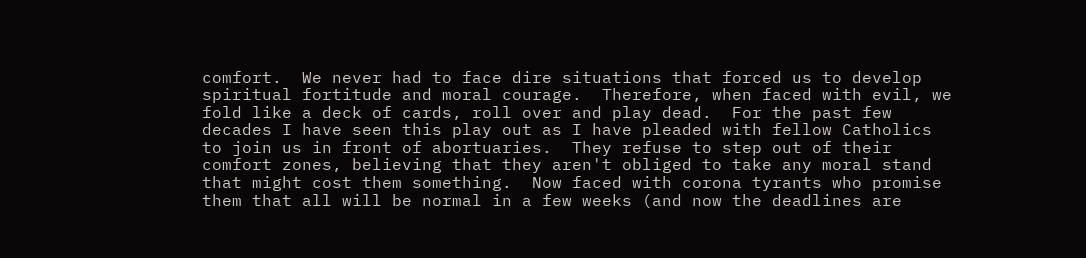comfort.  We never had to face dire situations that forced us to develop spiritual fortitude and moral courage.  Therefore, when faced with evil, we fold like a deck of cards, roll over and play dead.  For the past few decades I have seen this play out as I have pleaded with fellow Catholics to join us in front of abortuaries.  They refuse to step out of their comfort zones, believing that they aren't obliged to take any moral stand that might cost them something.  Now faced with corona tyrants who promise them that all will be normal in a few weeks (and now the deadlines are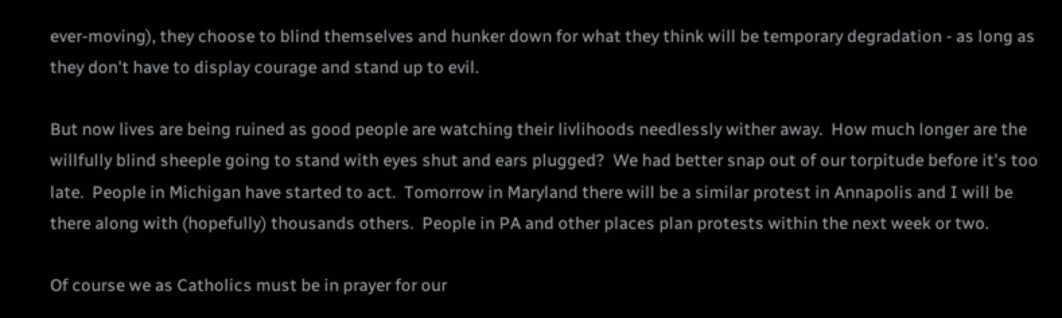ever-moving), they choose to blind themselves and hunker down for what they think will be temporary degradation - as long as they don't have to display courage and stand up to evil.

But now lives are being ruined as good people are watching their livlihoods needlessly wither away.  How much longer are the willfully blind sheeple going to stand with eyes shut and ears plugged?  We had better snap out of our torpitude before it's too late.  People in Michigan have started to act.  Tomorrow in Maryland there will be a similar protest in Annapolis and I will be there along with (hopefully) thousands others.  People in PA and other places plan protests within the next week or two.

Of course we as Catholics must be in prayer for our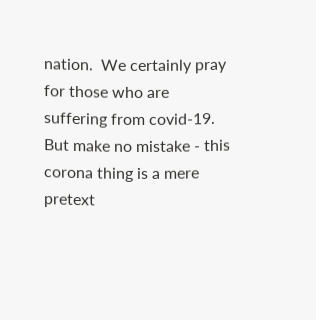nation.  We certainly pray for those who are suffering from covid-19.  But make no mistake - this corona thing is a mere pretext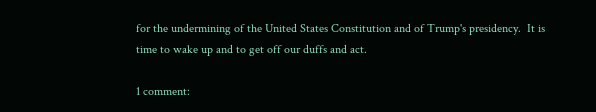for the undermining of the United States Constitution and of Trump's presidency.  It is time to wake up and to get off our duffs and act.

1 comment: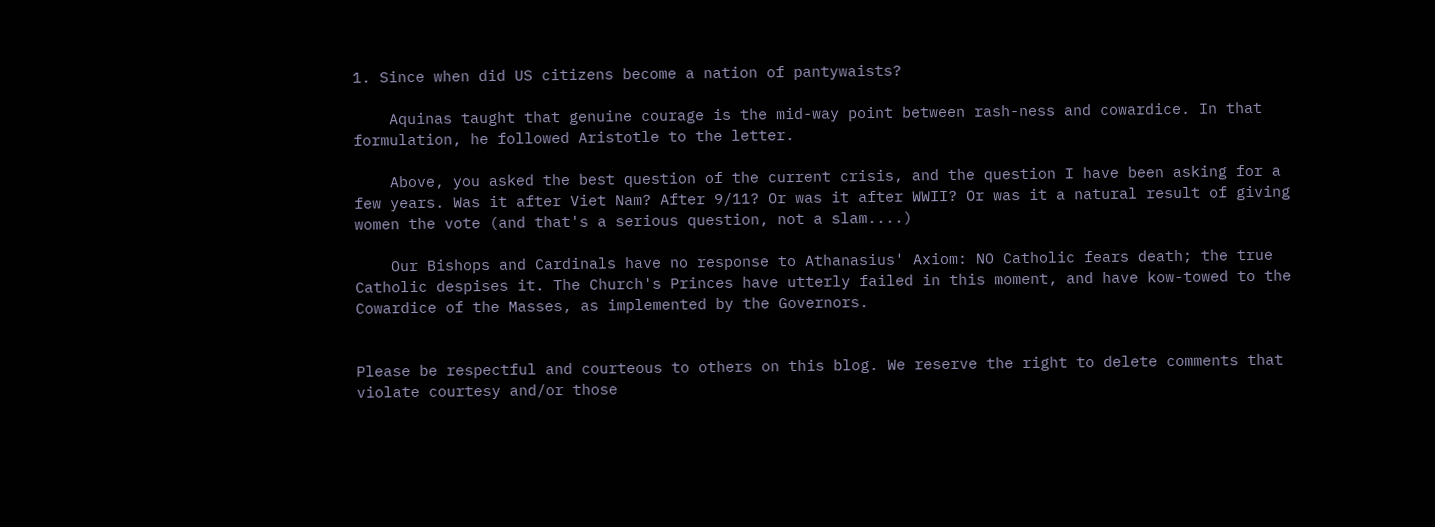1. Since when did US citizens become a nation of pantywaists?

    Aquinas taught that genuine courage is the mid-way point between rash-ness and cowardice. In that formulation, he followed Aristotle to the letter.

    Above, you asked the best question of the current crisis, and the question I have been asking for a few years. Was it after Viet Nam? After 9/11? Or was it after WWII? Or was it a natural result of giving women the vote (and that's a serious question, not a slam....)

    Our Bishops and Cardinals have no response to Athanasius' Axiom: NO Catholic fears death; the true Catholic despises it. The Church's Princes have utterly failed in this moment, and have kow-towed to the Cowardice of the Masses, as implemented by the Governors.


Please be respectful and courteous to others on this blog. We reserve the right to delete comments that violate courtesy and/or those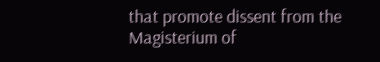that promote dissent from the Magisterium of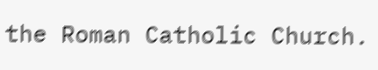the Roman Catholic Church.